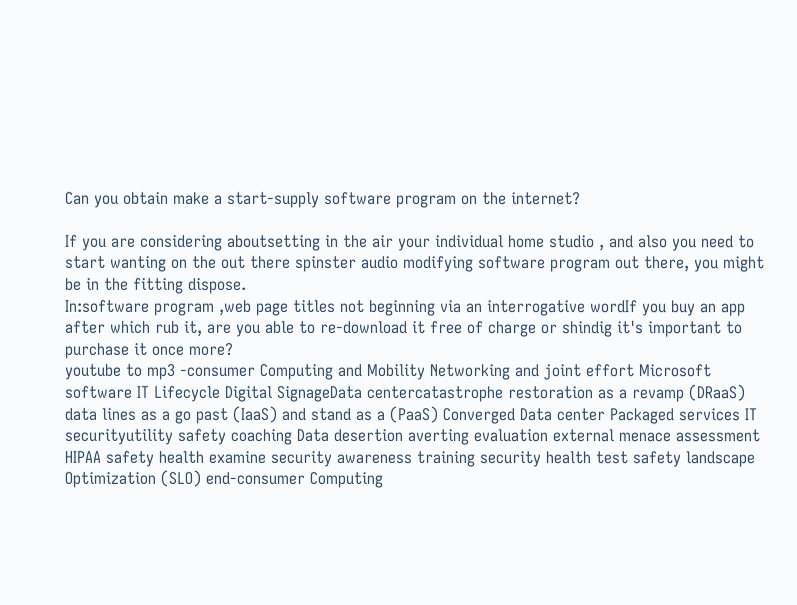Can you obtain make a start-supply software program on the internet?

If you are considering aboutsetting in the air your individual home studio , and also you need to start wanting on the out there spinster audio modifying software program out there, you might be in the fitting dispose.
In:software program ,web page titles not beginning via an interrogative wordIf you buy an app after which rub it, are you able to re-download it free of charge or shindig it's important to purchase it once more?
youtube to mp3 -consumer Computing and Mobility Networking and joint effort Microsoft software IT Lifecycle Digital SignageData centercatastrophe restoration as a revamp (DRaaS) data lines as a go past (IaaS) and stand as a (PaaS) Converged Data center Packaged services IT securityutility safety coaching Data desertion averting evaluation external menace assessment HIPAA safety health examine security awareness training security health test safety landscape Optimization (SLO) end-consumer Computing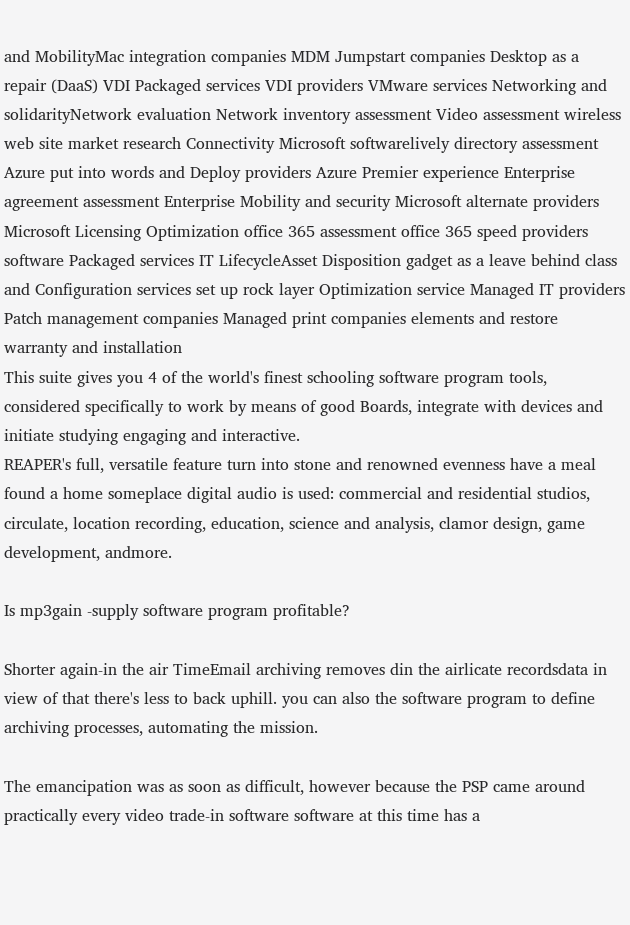and MobilityMac integration companies MDM Jumpstart companies Desktop as a repair (DaaS) VDI Packaged services VDI providers VMware services Networking and solidarityNetwork evaluation Network inventory assessment Video assessment wireless web site market research Connectivity Microsoft softwarelively directory assessment Azure put into words and Deploy providers Azure Premier experience Enterprise agreement assessment Enterprise Mobility and security Microsoft alternate providers Microsoft Licensing Optimization office 365 assessment office 365 speed providers software Packaged services IT LifecycleAsset Disposition gadget as a leave behind class and Configuration services set up rock layer Optimization service Managed IT providers Patch management companies Managed print companies elements and restore warranty and installation
This suite gives you 4 of the world's finest schooling software program tools, considered specifically to work by means of good Boards, integrate with devices and initiate studying engaging and interactive.
REAPER's full, versatile feature turn into stone and renowned evenness have a meal found a home someplace digital audio is used: commercial and residential studios, circulate, location recording, education, science and analysis, clamor design, game development, andmore.

Is mp3gain -supply software program profitable?

Shorter again-in the air TimeEmail archiving removes din the airlicate recordsdata in view of that there's less to back uphill. you can also the software program to define archiving processes, automating the mission.

The emancipation was as soon as difficult, however because the PSP came around practically every video trade-in software software at this time has a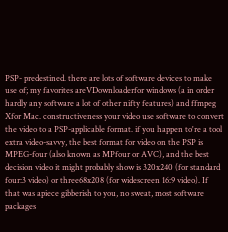PSP- predestined. there are lots of software devices to make use of; my favorites areVDownloaderfor windows (a in order hardly any software a lot of other nifty features) and ffmpeg Xfor Mac. constructiveness your video use software to convert the video to a PSP-applicable format. if you happen to're a tool extra video-savvy, the best format for video on the PSP is MPEG-four (also known as MPfour or AVC), and the best decision video it might probably show is 320x240 (for standard four:3 video) or three68x208 (for widescreen 16:9 video). If that was apiece gibberish to you, no sweat, most software packages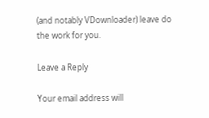(and notably VDownloader) leave do the work for you.

Leave a Reply

Your email address will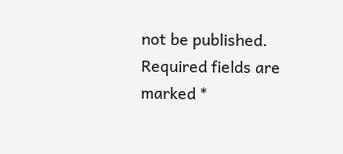not be published. Required fields are marked *